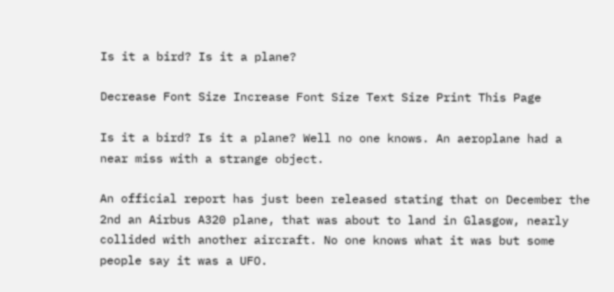Is it a bird? Is it a plane?

Decrease Font Size Increase Font Size Text Size Print This Page

Is it a bird? Is it a plane? Well no one knows. An aeroplane had a near miss with a strange object.

An official report has just been released stating that on December the 2nd an Airbus A320 plane, that was about to land in Glasgow, nearly collided with another aircraft. No one knows what it was but some people say it was a UFO.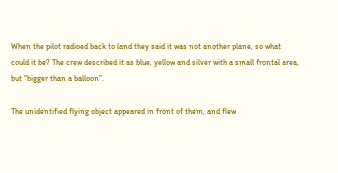When the pilot radioed back to land they said it was not another plane, so what could it be? The crew described it as blue, yellow and silver with a small frontal area, but “bigger than a balloon”.

The unidentified flying object appeared in front of them, and flew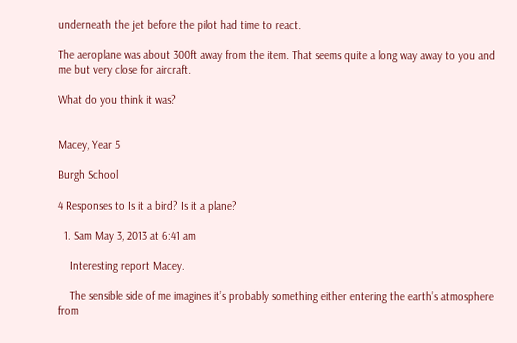underneath the jet before the pilot had time to react.

The aeroplane was about 300ft away from the item. That seems quite a long way away to you and me but very close for aircraft.

What do you think it was?


Macey, Year 5

Burgh School

4 Responses to Is it a bird? Is it a plane?

  1. Sam May 3, 2013 at 6:41 am

    Interesting report Macey.

    The sensible side of me imagines it’s probably something either entering the earth’s atmosphere from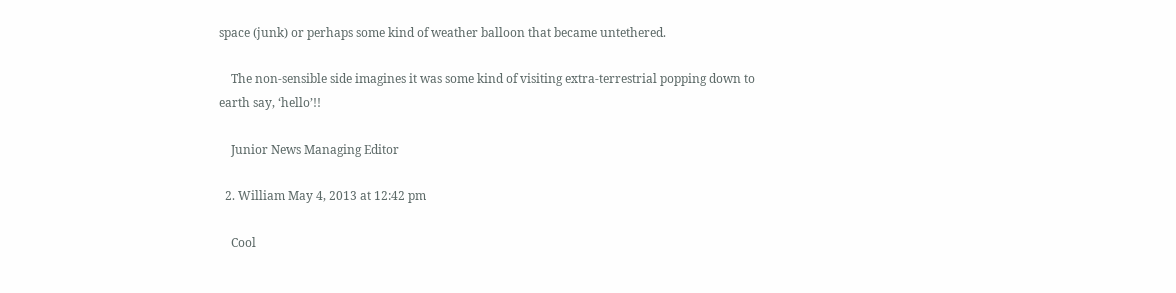space (junk) or perhaps some kind of weather balloon that became untethered.

    The non-sensible side imagines it was some kind of visiting extra-terrestrial popping down to earth say, ‘hello’!!

    Junior News Managing Editor

  2. William May 4, 2013 at 12:42 pm

    Cool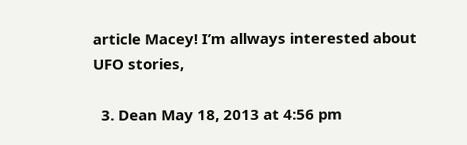article Macey! I’m allways interested about UFO stories,

  3. Dean May 18, 2013 at 4:56 pm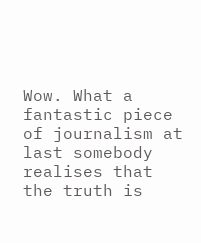Wow. What a fantastic piece of journalism at last somebody realises that the truth is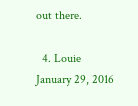out there.

  4. Louie January 29, 2016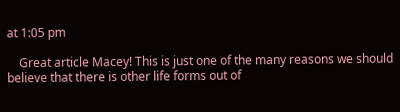at 1:05 pm

    Great article Macey! This is just one of the many reasons we should believe that there is other life forms out of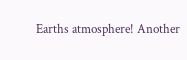Earths atmosphere! Another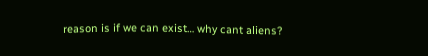reason is if we can exist… why cant aliens?